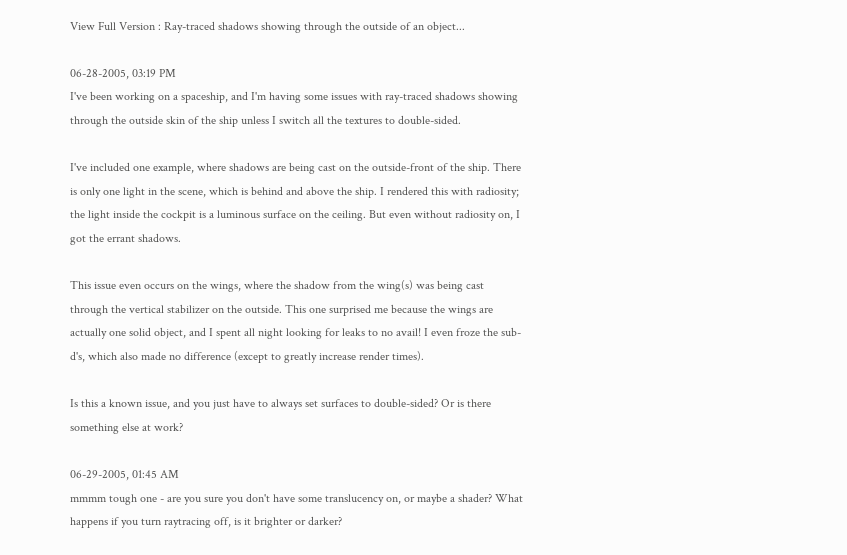View Full Version : Ray-traced shadows showing through the outside of an object...

06-28-2005, 03:19 PM
I've been working on a spaceship, and I'm having some issues with ray-traced shadows showing through the outside skin of the ship unless I switch all the textures to double-sided.

I've included one example, where shadows are being cast on the outside-front of the ship. There is only one light in the scene, which is behind and above the ship. I rendered this with radiosity; the light inside the cockpit is a luminous surface on the ceiling. But even without radiosity on, I got the errant shadows.

This issue even occurs on the wings, where the shadow from the wing(s) was being cast through the vertical stabilizer on the outside. This one surprised me because the wings are actually one solid object, and I spent all night looking for leaks to no avail! I even froze the sub-d's, which also made no difference (except to greatly increase render times).

Is this a known issue, and you just have to always set surfaces to double-sided? Or is there something else at work?

06-29-2005, 01:45 AM
mmmm tough one - are you sure you don't have some translucency on, or maybe a shader? What happens if you turn raytracing off, is it brighter or darker?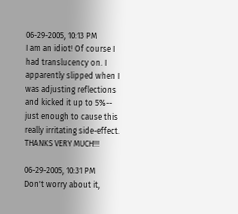06-29-2005, 10:13 PM
I am an idiot! Of course I had translucency on. I apparently slipped when I was adjusting reflections and kicked it up to 5%-- just enough to cause this really irritating side-effect. THANKS VERY MUCH!!!

06-29-2005, 10:31 PM
Don't worry about it,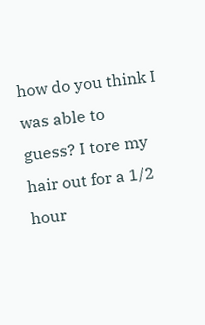how do you think I was able to guess? I tore my hair out for a 1/2 hour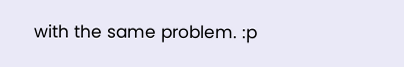with the same problem. :p